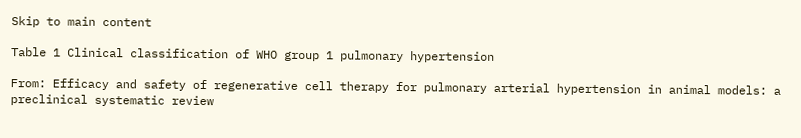Skip to main content

Table 1 Clinical classification of WHO group 1 pulmonary hypertension

From: Efficacy and safety of regenerative cell therapy for pulmonary arterial hypertension in animal models: a preclinical systematic review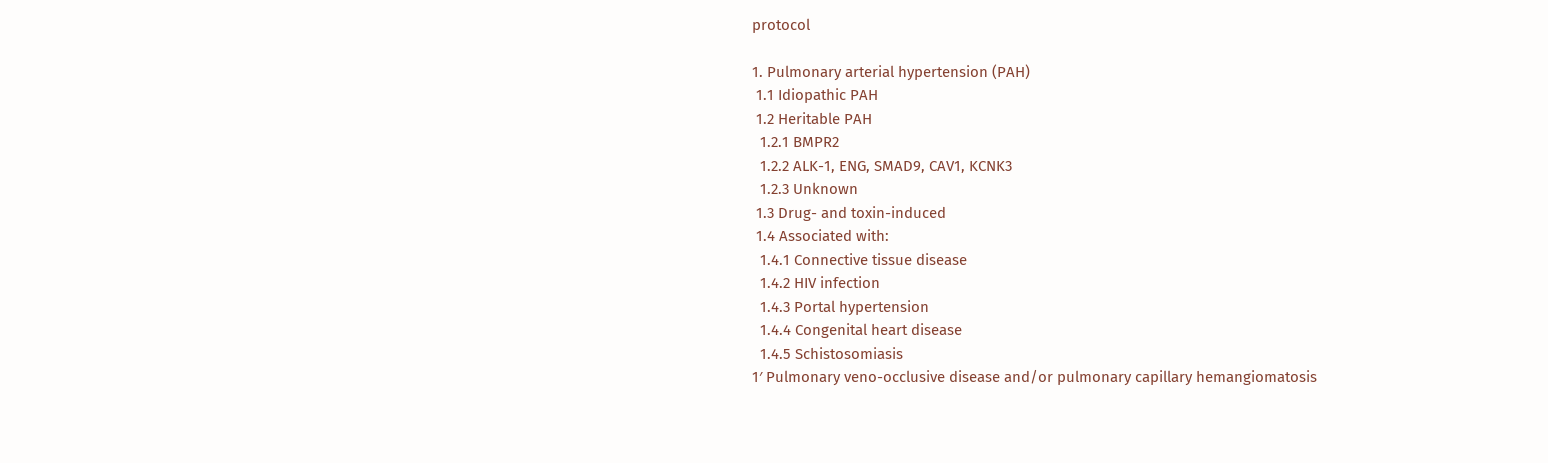protocol

1. Pulmonary arterial hypertension (PAH)
 1.1 Idiopathic PAH
 1.2 Heritable PAH
  1.2.1 BMPR2
  1.2.2 ALK-1, ENG, SMAD9, CAV1, KCNK3
  1.2.3 Unknown
 1.3 Drug- and toxin-induced
 1.4 Associated with:
  1.4.1 Connective tissue disease
  1.4.2 HIV infection
  1.4.3 Portal hypertension
  1.4.4 Congenital heart disease
  1.4.5 Schistosomiasis
1′ Pulmonary veno-occlusive disease and/or pulmonary capillary hemangiomatosis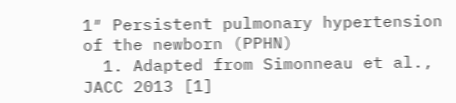1″ Persistent pulmonary hypertension of the newborn (PPHN)
  1. Adapted from Simonneau et al., JACC 2013 [1]